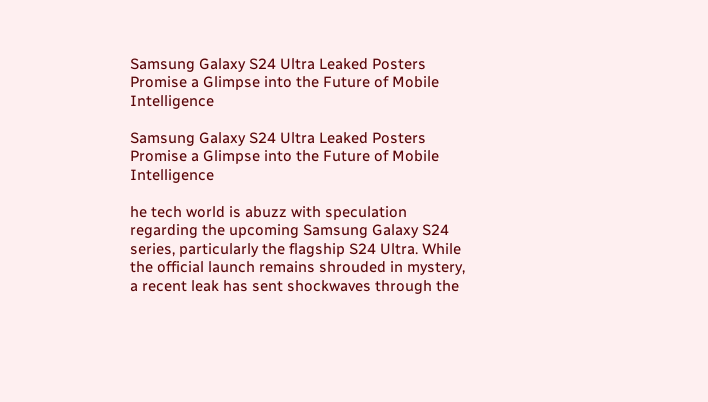Samsung Galaxy S24 Ultra Leaked Posters Promise a Glimpse into the Future of Mobile Intelligence

Samsung Galaxy S24 Ultra Leaked Posters Promise a Glimpse into the Future of Mobile Intelligence

he tech world is abuzz with speculation regarding the upcoming Samsung Galaxy S24 series, particularly the flagship S24 Ultra. While the official launch remains shrouded in mystery, a recent leak has sent shockwaves through the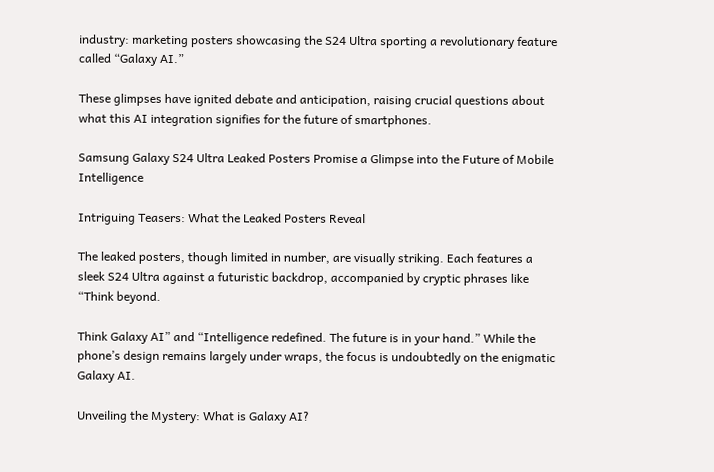industry: marketing posters showcasing the S24 Ultra sporting a revolutionary feature called “Galaxy AI.”

These glimpses have ignited debate and anticipation, raising crucial questions about what this AI integration signifies for the future of smartphones.

Samsung Galaxy S24 Ultra Leaked Posters Promise a Glimpse into the Future of Mobile Intelligence

Intriguing Teasers: What the Leaked Posters Reveal

The leaked posters, though limited in number, are visually striking. Each features a sleek S24 Ultra against a futuristic backdrop, accompanied by cryptic phrases like “Think beyond.

Think Galaxy AI” and “Intelligence redefined. The future is in your hand.” While the phone’s design remains largely under wraps, the focus is undoubtedly on the enigmatic Galaxy AI.

Unveiling the Mystery: What is Galaxy AI?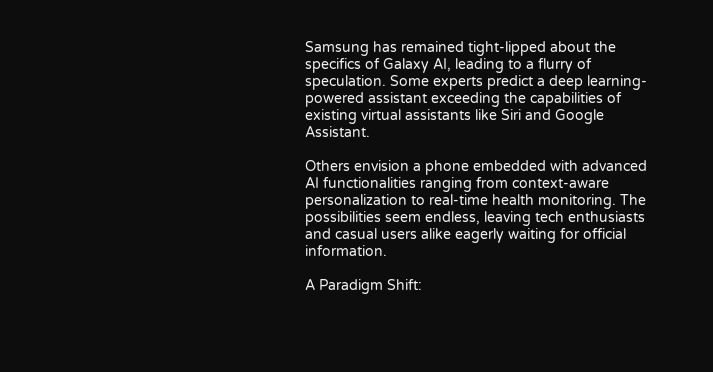Samsung has remained tight-lipped about the specifics of Galaxy AI, leading to a flurry of speculation. Some experts predict a deep learning-powered assistant exceeding the capabilities of existing virtual assistants like Siri and Google Assistant.

Others envision a phone embedded with advanced AI functionalities ranging from context-aware personalization to real-time health monitoring. The possibilities seem endless, leaving tech enthusiasts and casual users alike eagerly waiting for official information.

A Paradigm Shift: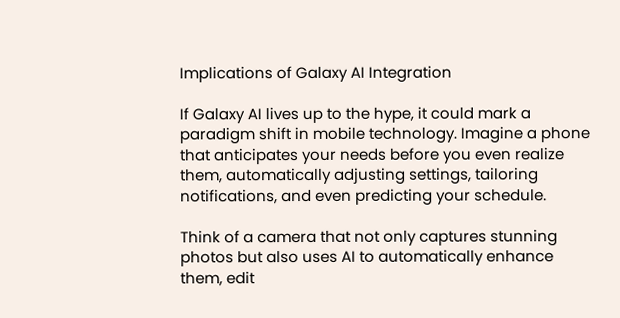Implications of Galaxy AI Integration

If Galaxy AI lives up to the hype, it could mark a paradigm shift in mobile technology. Imagine a phone that anticipates your needs before you even realize them, automatically adjusting settings, tailoring notifications, and even predicting your schedule.

Think of a camera that not only captures stunning photos but also uses AI to automatically enhance them, edit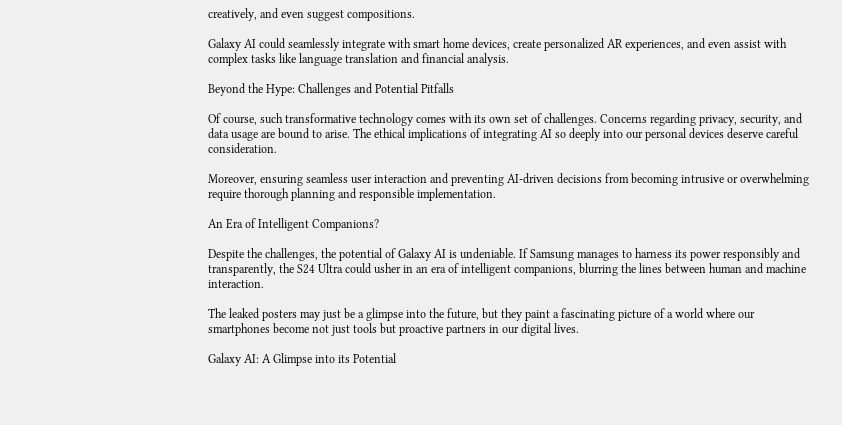creatively, and even suggest compositions.

Galaxy AI could seamlessly integrate with smart home devices, create personalized AR experiences, and even assist with complex tasks like language translation and financial analysis.

Beyond the Hype: Challenges and Potential Pitfalls

Of course, such transformative technology comes with its own set of challenges. Concerns regarding privacy, security, and data usage are bound to arise. The ethical implications of integrating AI so deeply into our personal devices deserve careful consideration.

Moreover, ensuring seamless user interaction and preventing AI-driven decisions from becoming intrusive or overwhelming require thorough planning and responsible implementation.

An Era of Intelligent Companions?

Despite the challenges, the potential of Galaxy AI is undeniable. If Samsung manages to harness its power responsibly and transparently, the S24 Ultra could usher in an era of intelligent companions, blurring the lines between human and machine interaction.

The leaked posters may just be a glimpse into the future, but they paint a fascinating picture of a world where our smartphones become not just tools but proactive partners in our digital lives.

Galaxy AI: A Glimpse into its Potential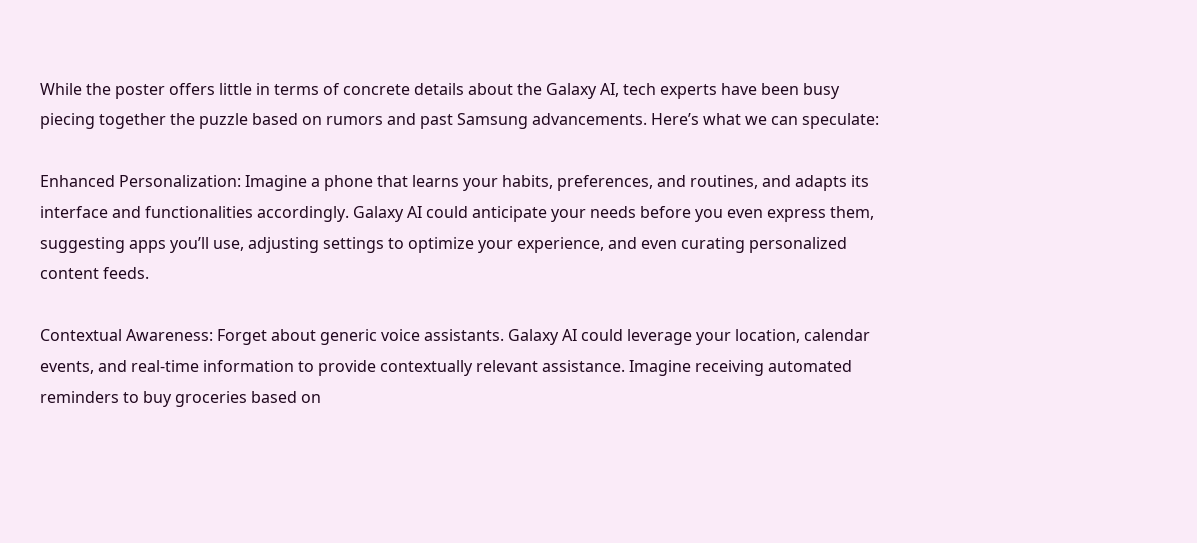While the poster offers little in terms of concrete details about the Galaxy AI, tech experts have been busy piecing together the puzzle based on rumors and past Samsung advancements. Here’s what we can speculate:

Enhanced Personalization: Imagine a phone that learns your habits, preferences, and routines, and adapts its interface and functionalities accordingly. Galaxy AI could anticipate your needs before you even express them, suggesting apps you’ll use, adjusting settings to optimize your experience, and even curating personalized content feeds.

Contextual Awareness: Forget about generic voice assistants. Galaxy AI could leverage your location, calendar events, and real-time information to provide contextually relevant assistance. Imagine receiving automated reminders to buy groceries based on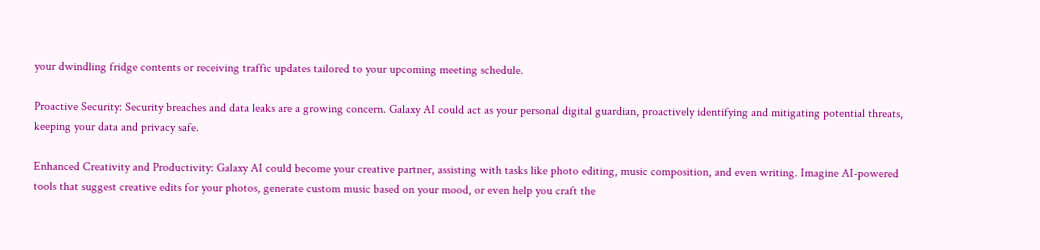your dwindling fridge contents or receiving traffic updates tailored to your upcoming meeting schedule.

Proactive Security: Security breaches and data leaks are a growing concern. Galaxy AI could act as your personal digital guardian, proactively identifying and mitigating potential threats, keeping your data and privacy safe.

Enhanced Creativity and Productivity: Galaxy AI could become your creative partner, assisting with tasks like photo editing, music composition, and even writing. Imagine AI-powered tools that suggest creative edits for your photos, generate custom music based on your mood, or even help you craft the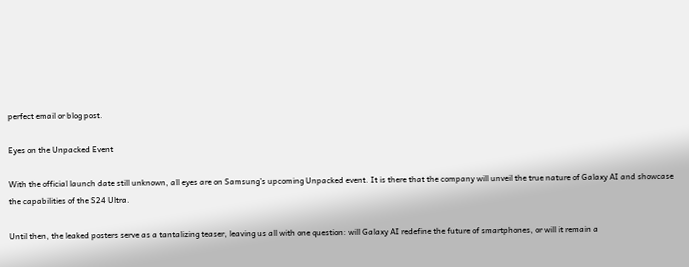perfect email or blog post.

Eyes on the Unpacked Event

With the official launch date still unknown, all eyes are on Samsung’s upcoming Unpacked event. It is there that the company will unveil the true nature of Galaxy AI and showcase the capabilities of the S24 Ultra.

Until then, the leaked posters serve as a tantalizing teaser, leaving us all with one question: will Galaxy AI redefine the future of smartphones, or will it remain a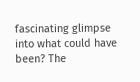fascinating glimpse into what could have been? The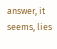answer, it seems, lies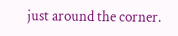just around the corner.